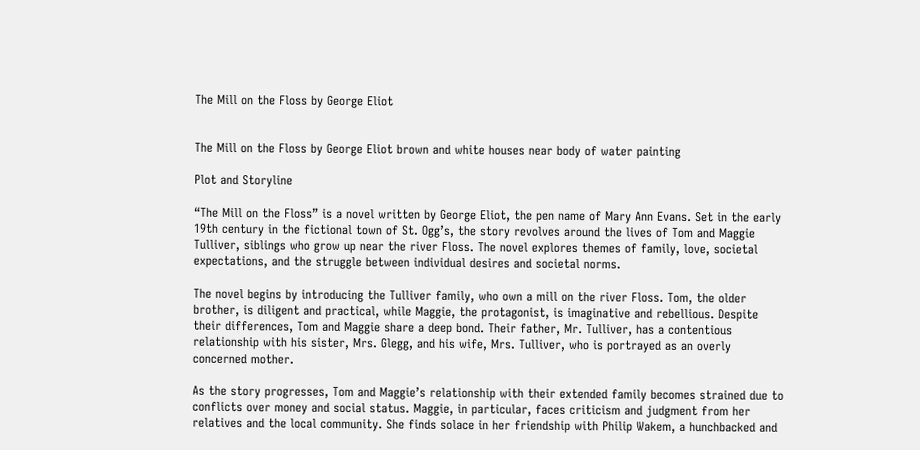The Mill on the Floss by George Eliot


The Mill on the Floss by George Eliot brown and white houses near body of water painting

Plot and Storyline

“The Mill on the Floss” is a novel written by George Eliot, the pen name of Mary Ann Evans. Set in the early 19th century in the fictional town of St. Ogg’s, the story revolves around the lives of Tom and Maggie Tulliver, siblings who grow up near the river Floss. The novel explores themes of family, love, societal expectations, and the struggle between individual desires and societal norms.

The novel begins by introducing the Tulliver family, who own a mill on the river Floss. Tom, the older brother, is diligent and practical, while Maggie, the protagonist, is imaginative and rebellious. Despite their differences, Tom and Maggie share a deep bond. Their father, Mr. Tulliver, has a contentious relationship with his sister, Mrs. Glegg, and his wife, Mrs. Tulliver, who is portrayed as an overly concerned mother.

As the story progresses, Tom and Maggie’s relationship with their extended family becomes strained due to conflicts over money and social status. Maggie, in particular, faces criticism and judgment from her relatives and the local community. She finds solace in her friendship with Philip Wakem, a hunchbacked and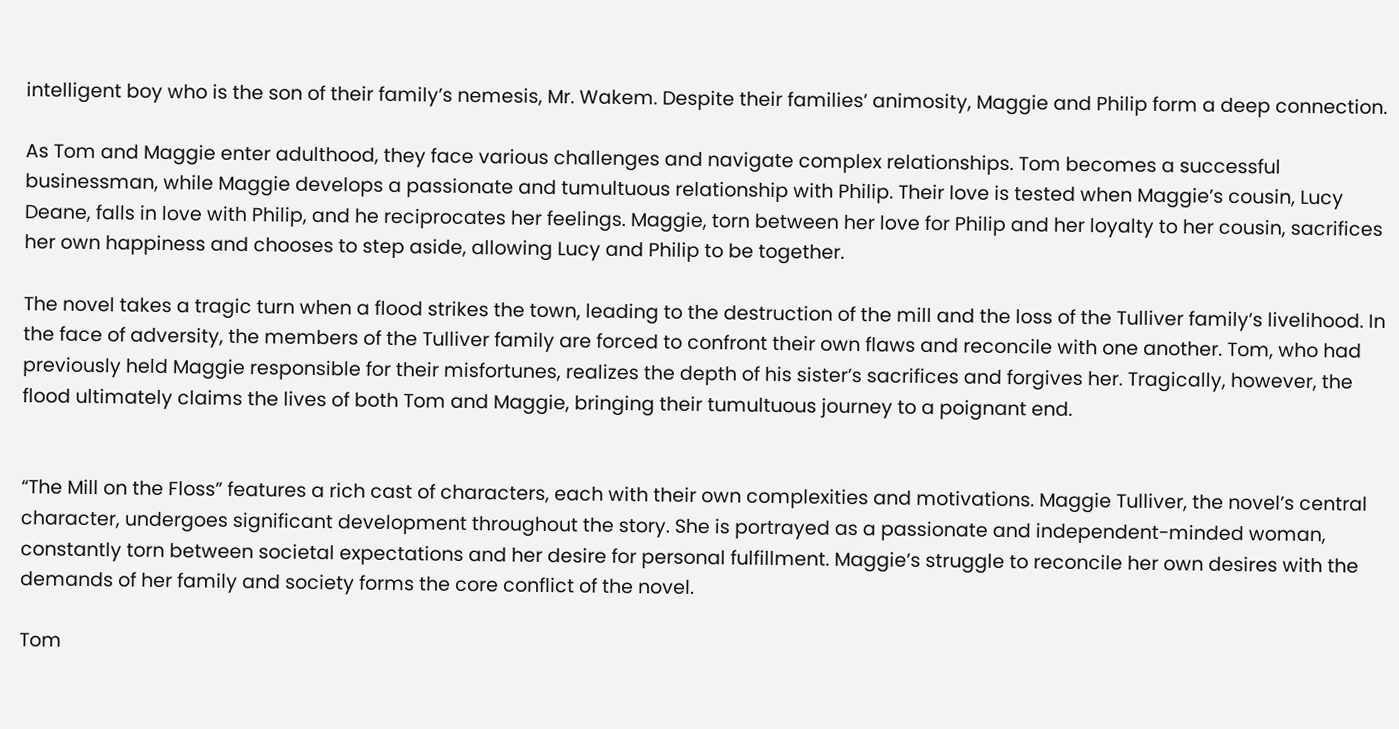intelligent boy who is the son of their family’s nemesis, Mr. Wakem. Despite their families’ animosity, Maggie and Philip form a deep connection.

As Tom and Maggie enter adulthood, they face various challenges and navigate complex relationships. Tom becomes a successful businessman, while Maggie develops a passionate and tumultuous relationship with Philip. Their love is tested when Maggie’s cousin, Lucy Deane, falls in love with Philip, and he reciprocates her feelings. Maggie, torn between her love for Philip and her loyalty to her cousin, sacrifices her own happiness and chooses to step aside, allowing Lucy and Philip to be together.

The novel takes a tragic turn when a flood strikes the town, leading to the destruction of the mill and the loss of the Tulliver family’s livelihood. In the face of adversity, the members of the Tulliver family are forced to confront their own flaws and reconcile with one another. Tom, who had previously held Maggie responsible for their misfortunes, realizes the depth of his sister’s sacrifices and forgives her. Tragically, however, the flood ultimately claims the lives of both Tom and Maggie, bringing their tumultuous journey to a poignant end.


“The Mill on the Floss” features a rich cast of characters, each with their own complexities and motivations. Maggie Tulliver, the novel’s central character, undergoes significant development throughout the story. She is portrayed as a passionate and independent-minded woman, constantly torn between societal expectations and her desire for personal fulfillment. Maggie’s struggle to reconcile her own desires with the demands of her family and society forms the core conflict of the novel.

Tom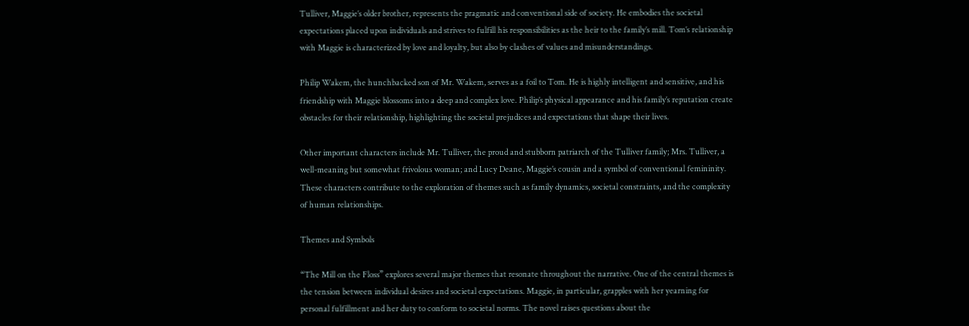Tulliver, Maggie’s older brother, represents the pragmatic and conventional side of society. He embodies the societal expectations placed upon individuals and strives to fulfill his responsibilities as the heir to the family’s mill. Tom’s relationship with Maggie is characterized by love and loyalty, but also by clashes of values and misunderstandings.

Philip Wakem, the hunchbacked son of Mr. Wakem, serves as a foil to Tom. He is highly intelligent and sensitive, and his friendship with Maggie blossoms into a deep and complex love. Philip’s physical appearance and his family’s reputation create obstacles for their relationship, highlighting the societal prejudices and expectations that shape their lives.

Other important characters include Mr. Tulliver, the proud and stubborn patriarch of the Tulliver family; Mrs. Tulliver, a well-meaning but somewhat frivolous woman; and Lucy Deane, Maggie’s cousin and a symbol of conventional femininity. These characters contribute to the exploration of themes such as family dynamics, societal constraints, and the complexity of human relationships.

Themes and Symbols

“The Mill on the Floss” explores several major themes that resonate throughout the narrative. One of the central themes is the tension between individual desires and societal expectations. Maggie, in particular, grapples with her yearning for personal fulfillment and her duty to conform to societal norms. The novel raises questions about the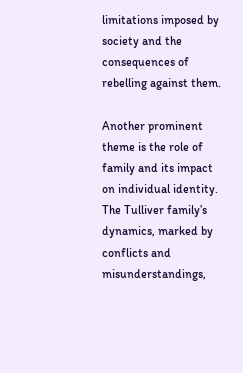limitations imposed by society and the consequences of rebelling against them.

Another prominent theme is the role of family and its impact on individual identity. The Tulliver family’s dynamics, marked by conflicts and misunderstandings,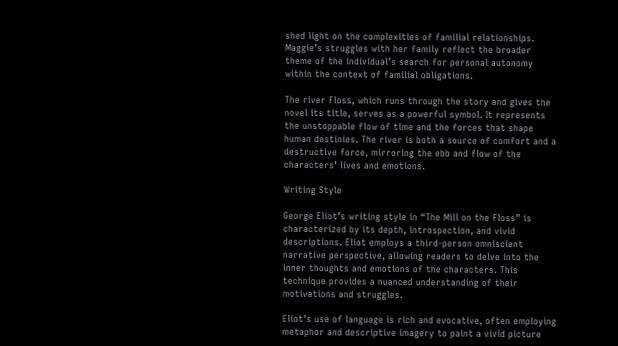shed light on the complexities of familial relationships. Maggie’s struggles with her family reflect the broader theme of the individual’s search for personal autonomy within the context of familial obligations.

The river Floss, which runs through the story and gives the novel its title, serves as a powerful symbol. It represents the unstoppable flow of time and the forces that shape human destinies. The river is both a source of comfort and a destructive force, mirroring the ebb and flow of the characters’ lives and emotions.

Writing Style

George Eliot’s writing style in “The Mill on the Floss” is characterized by its depth, introspection, and vivid descriptions. Eliot employs a third-person omniscient narrative perspective, allowing readers to delve into the inner thoughts and emotions of the characters. This technique provides a nuanced understanding of their motivations and struggles.

Eliot’s use of language is rich and evocative, often employing metaphor and descriptive imagery to paint a vivid picture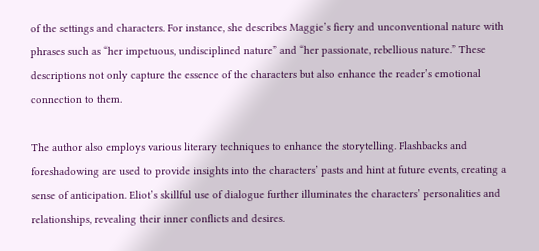of the settings and characters. For instance, she describes Maggie’s fiery and unconventional nature with phrases such as “her impetuous, undisciplined nature” and “her passionate, rebellious nature.” These descriptions not only capture the essence of the characters but also enhance the reader’s emotional connection to them.

The author also employs various literary techniques to enhance the storytelling. Flashbacks and foreshadowing are used to provide insights into the characters’ pasts and hint at future events, creating a sense of anticipation. Eliot’s skillful use of dialogue further illuminates the characters’ personalities and relationships, revealing their inner conflicts and desires.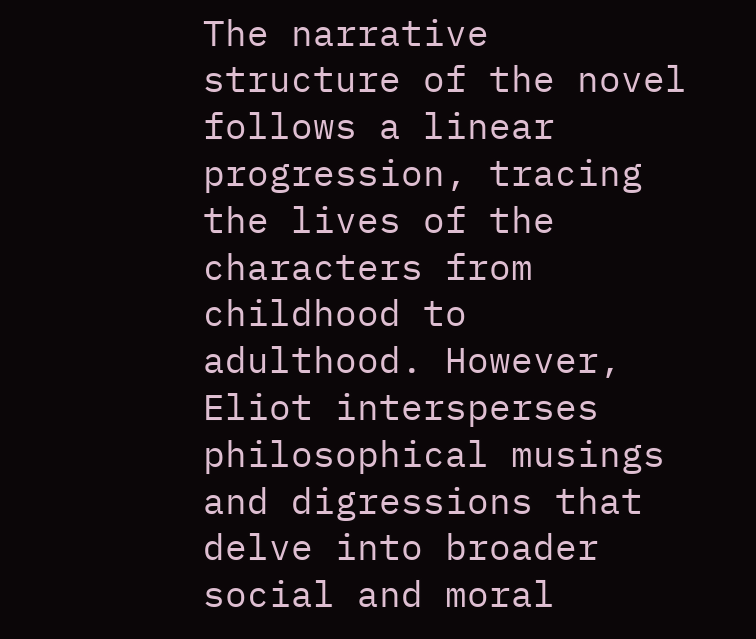The narrative structure of the novel follows a linear progression, tracing the lives of the characters from childhood to adulthood. However, Eliot intersperses philosophical musings and digressions that delve into broader social and moral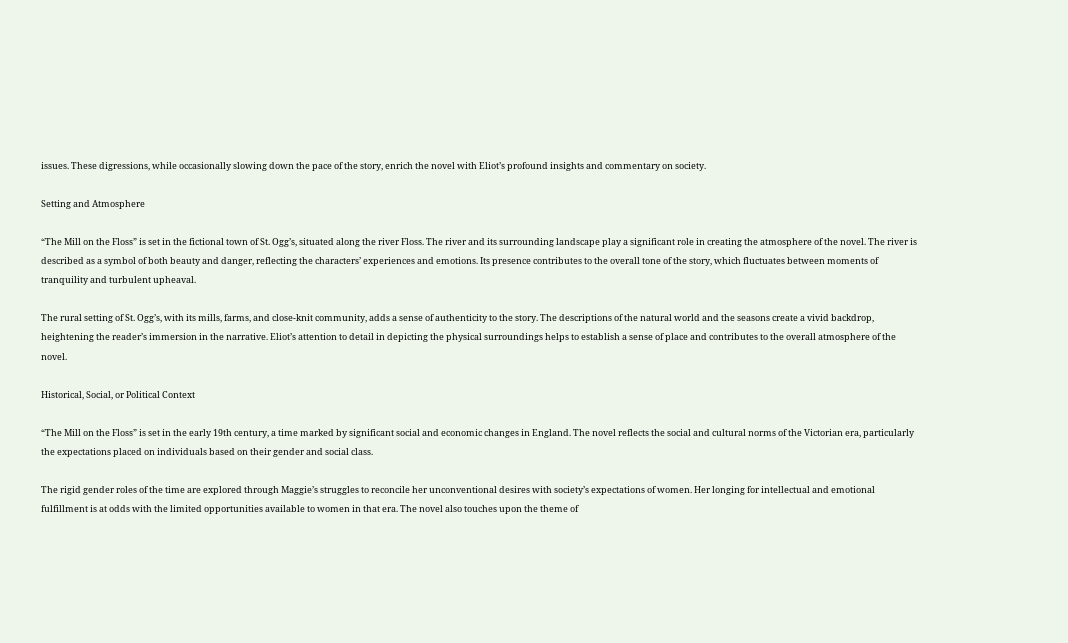issues. These digressions, while occasionally slowing down the pace of the story, enrich the novel with Eliot’s profound insights and commentary on society.

Setting and Atmosphere

“The Mill on the Floss” is set in the fictional town of St. Ogg’s, situated along the river Floss. The river and its surrounding landscape play a significant role in creating the atmosphere of the novel. The river is described as a symbol of both beauty and danger, reflecting the characters’ experiences and emotions. Its presence contributes to the overall tone of the story, which fluctuates between moments of tranquility and turbulent upheaval.

The rural setting of St. Ogg’s, with its mills, farms, and close-knit community, adds a sense of authenticity to the story. The descriptions of the natural world and the seasons create a vivid backdrop, heightening the reader’s immersion in the narrative. Eliot’s attention to detail in depicting the physical surroundings helps to establish a sense of place and contributes to the overall atmosphere of the novel.

Historical, Social, or Political Context

“The Mill on the Floss” is set in the early 19th century, a time marked by significant social and economic changes in England. The novel reflects the social and cultural norms of the Victorian era, particularly the expectations placed on individuals based on their gender and social class.

The rigid gender roles of the time are explored through Maggie’s struggles to reconcile her unconventional desires with society’s expectations of women. Her longing for intellectual and emotional fulfillment is at odds with the limited opportunities available to women in that era. The novel also touches upon the theme of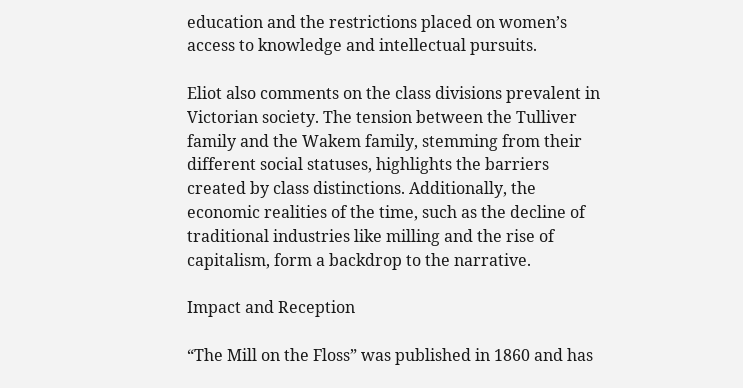education and the restrictions placed on women’s access to knowledge and intellectual pursuits.

Eliot also comments on the class divisions prevalent in Victorian society. The tension between the Tulliver family and the Wakem family, stemming from their different social statuses, highlights the barriers created by class distinctions. Additionally, the economic realities of the time, such as the decline of traditional industries like milling and the rise of capitalism, form a backdrop to the narrative.

Impact and Reception

“The Mill on the Floss” was published in 1860 and has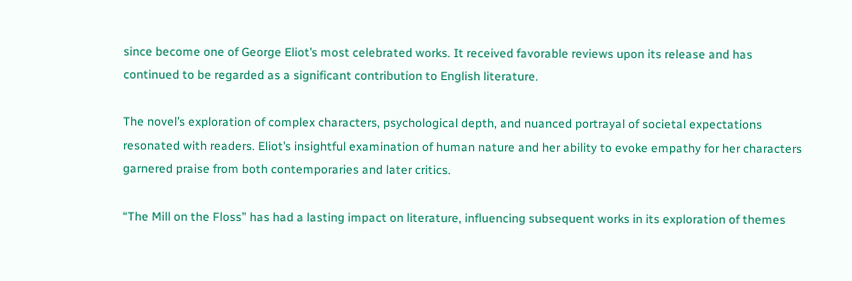since become one of George Eliot’s most celebrated works. It received favorable reviews upon its release and has continued to be regarded as a significant contribution to English literature.

The novel’s exploration of complex characters, psychological depth, and nuanced portrayal of societal expectations resonated with readers. Eliot’s insightful examination of human nature and her ability to evoke empathy for her characters garnered praise from both contemporaries and later critics.

“The Mill on the Floss” has had a lasting impact on literature, influencing subsequent works in its exploration of themes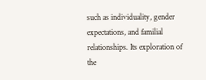such as individuality, gender expectations, and familial relationships. Its exploration of the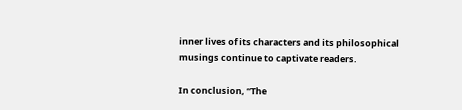inner lives of its characters and its philosophical musings continue to captivate readers.

In conclusion, “The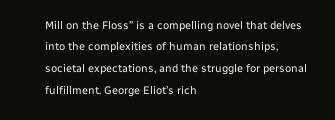Mill on the Floss” is a compelling novel that delves into the complexities of human relationships, societal expectations, and the struggle for personal fulfillment. George Eliot’s rich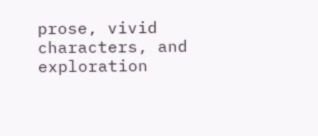prose, vivid characters, and exploration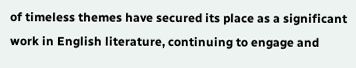of timeless themes have secured its place as a significant work in English literature, continuing to engage and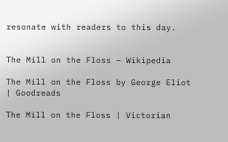resonate with readers to this day.


The Mill on the Floss – Wikipedia

The Mill on the Floss by George Eliot | Goodreads

The Mill on the Floss | Victorian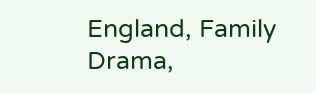England, Family Drama,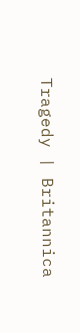Tragedy | Britannica